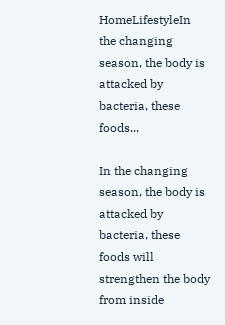HomeLifestyleIn the changing season, the body is attacked by bacteria, these foods...

In the changing season, the body is attacked by bacteria, these foods will strengthen the body from inside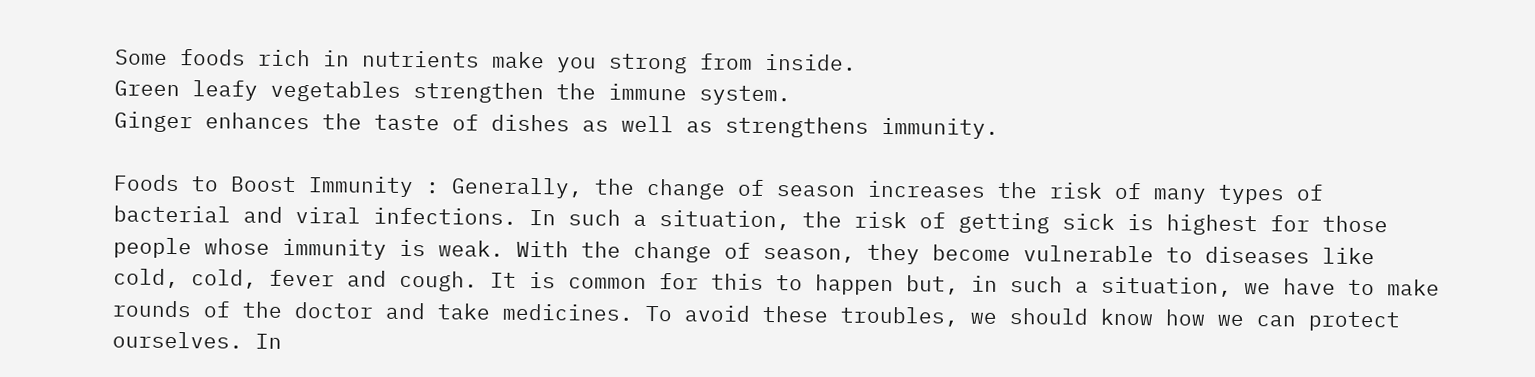Some foods rich in nutrients make you strong from inside.
Green leafy vegetables strengthen the immune system.
Ginger enhances the taste of dishes as well as strengthens immunity.

Foods to Boost Immunity : Generally, the change of season increases the risk of many types of bacterial and viral infections. In such a situation, the risk of getting sick is highest for those people whose immunity is weak. With the change of season, they become vulnerable to diseases like cold, cold, fever and cough. It is common for this to happen but, in such a situation, we have to make rounds of the doctor and take medicines. To avoid these troubles, we should know how we can protect ourselves. In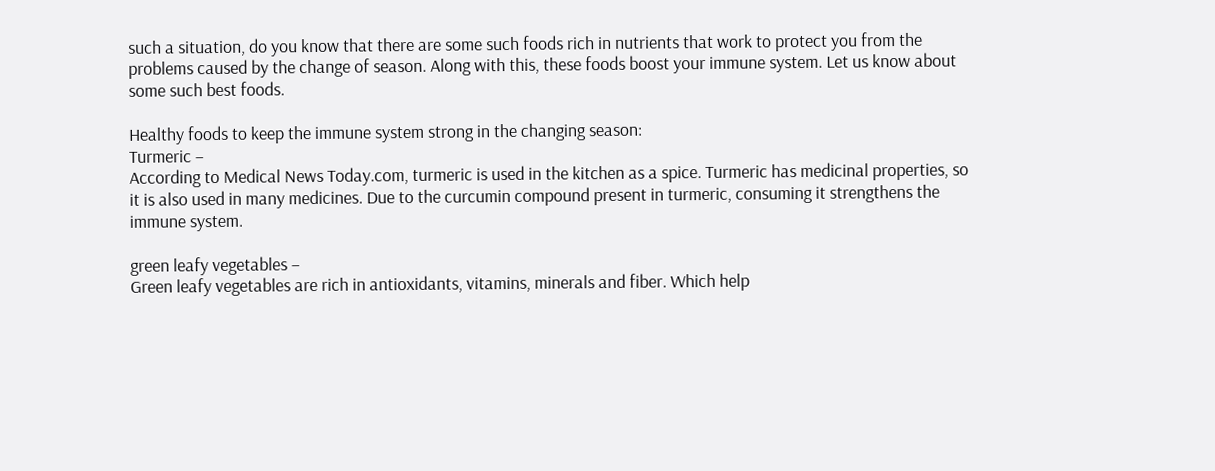such a situation, do you know that there are some such foods rich in nutrients that work to protect you from the problems caused by the change of season. Along with this, these foods boost your immune system. Let us know about some such best foods.

Healthy foods to keep the immune system strong in the changing season:
Turmeric –
According to Medical News Today.com, turmeric is used in the kitchen as a spice. Turmeric has medicinal properties, so it is also used in many medicines. Due to the curcumin compound present in turmeric, consuming it strengthens the immune system.

green leafy vegetables –
Green leafy vegetables are rich in antioxidants, vitamins, minerals and fiber. Which help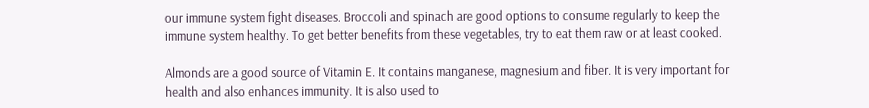our immune system fight diseases. Broccoli and spinach are good options to consume regularly to keep the immune system healthy. To get better benefits from these vegetables, try to eat them raw or at least cooked.

Almonds are a good source of Vitamin E. It contains manganese, magnesium and fiber. It is very important for health and also enhances immunity. It is also used to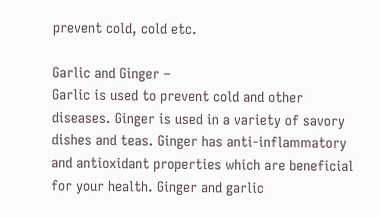prevent cold, cold etc.

Garlic and Ginger –
Garlic is used to prevent cold and other diseases. Ginger is used in a variety of savory dishes and teas. Ginger has anti-inflammatory and antioxidant properties which are beneficial for your health. Ginger and garlic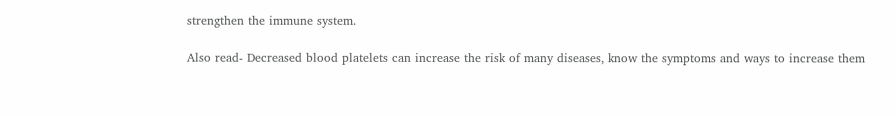strengthen the immune system.

Also read- Decreased blood platelets can increase the risk of many diseases, know the symptoms and ways to increase them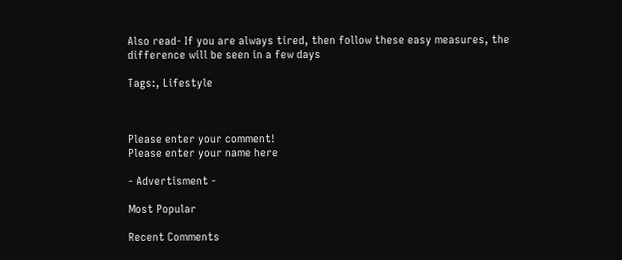Also read- If you are always tired, then follow these easy measures, the difference will be seen in a few days

Tags:, Lifestyle



Please enter your comment!
Please enter your name here

- Advertisment -

Most Popular

Recent Comments